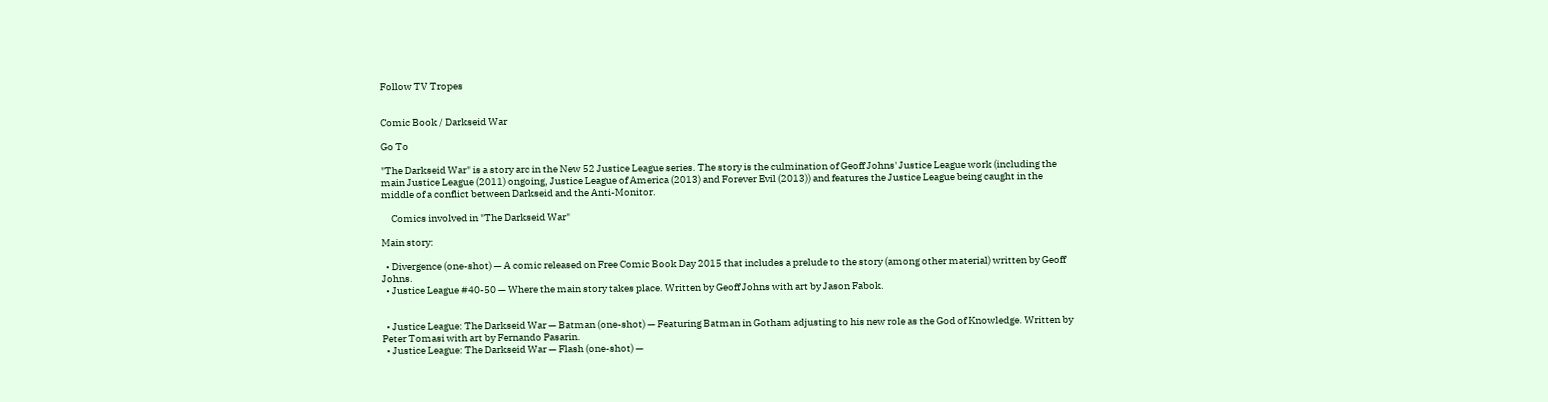Follow TV Tropes


Comic Book / Darkseid War

Go To

"The Darkseid War" is a story arc in the New 52 Justice League series. The story is the culmination of Geoff Johns' Justice League work (including the main Justice League (2011) ongoing, Justice League of America (2013) and Forever Evil (2013)) and features the Justice League being caught in the middle of a conflict between Darkseid and the Anti-Monitor.

     Comics involved in "The Darkseid War"

Main story:

  • Divergence (one-shot) — A comic released on Free Comic Book Day 2015 that includes a prelude to the story (among other material) written by Geoff Johns.
  • Justice League #40-50 — Where the main story takes place. Written by Geoff Johns with art by Jason Fabok.


  • Justice League: The Darkseid War — Batman (one-shot) — Featuring Batman in Gotham adjusting to his new role as the God of Knowledge. Written by Peter Tomasi with art by Fernando Pasarin.
  • Justice League: The Darkseid War — Flash (one-shot) —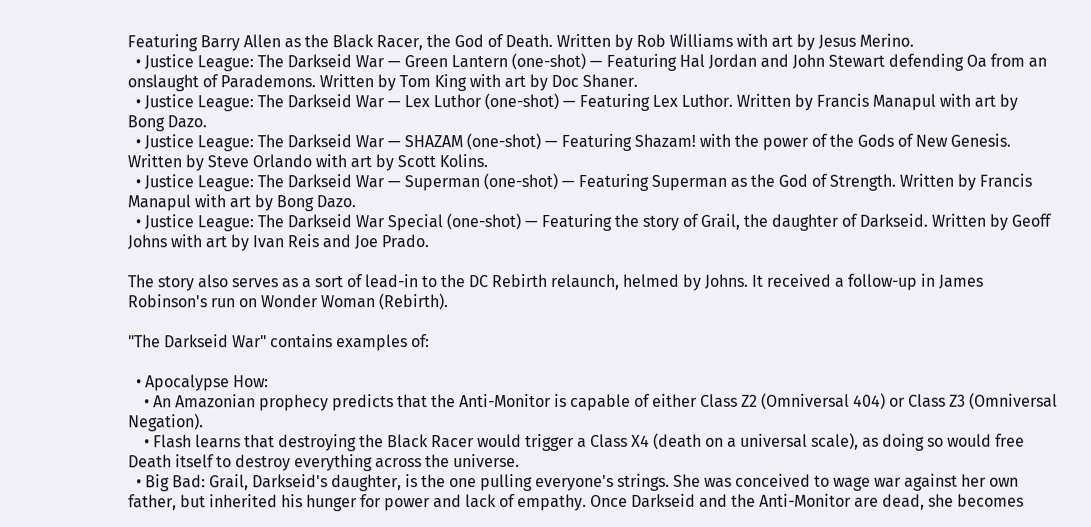Featuring Barry Allen as the Black Racer, the God of Death. Written by Rob Williams with art by Jesus Merino.
  • Justice League: The Darkseid War — Green Lantern (one-shot) — Featuring Hal Jordan and John Stewart defending Oa from an onslaught of Parademons. Written by Tom King with art by Doc Shaner.
  • Justice League: The Darkseid War — Lex Luthor (one-shot) — Featuring Lex Luthor. Written by Francis Manapul with art by Bong Dazo.
  • Justice League: The Darkseid War — SHAZAM (one-shot) — Featuring Shazam! with the power of the Gods of New Genesis. Written by Steve Orlando with art by Scott Kolins.
  • Justice League: The Darkseid War — Superman (one-shot) — Featuring Superman as the God of Strength. Written by Francis Manapul with art by Bong Dazo.
  • Justice League: The Darkseid War Special (one-shot) — Featuring the story of Grail, the daughter of Darkseid. Written by Geoff Johns with art by Ivan Reis and Joe Prado.

The story also serves as a sort of lead-in to the DC Rebirth relaunch, helmed by Johns. It received a follow-up in James Robinson's run on Wonder Woman (Rebirth).

"The Darkseid War" contains examples of:

  • Apocalypse How:
    • An Amazonian prophecy predicts that the Anti-Monitor is capable of either Class Z2 (Omniversal 404) or Class Z3 (Omniversal Negation).
    • Flash learns that destroying the Black Racer would trigger a Class X4 (death on a universal scale), as doing so would free Death itself to destroy everything across the universe.
  • Big Bad: Grail, Darkseid's daughter, is the one pulling everyone's strings. She was conceived to wage war against her own father, but inherited his hunger for power and lack of empathy. Once Darkseid and the Anti-Monitor are dead, she becomes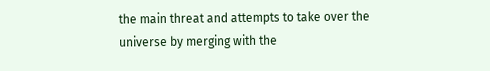the main threat and attempts to take over the universe by merging with the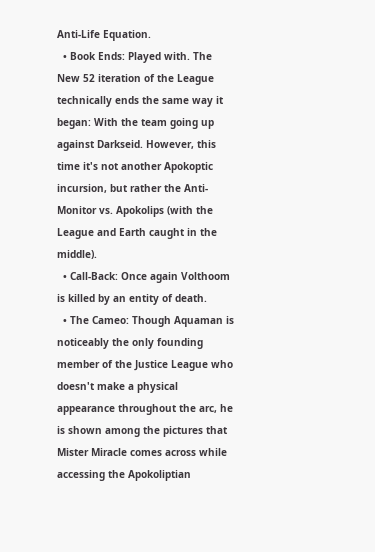Anti-Life Equation.
  • Book Ends: Played with. The New 52 iteration of the League technically ends the same way it began: With the team going up against Darkseid. However, this time it's not another Apokoptic incursion, but rather the Anti-Monitor vs. Apokolips (with the League and Earth caught in the middle).
  • Call-Back: Once again Volthoom is killed by an entity of death.
  • The Cameo: Though Aquaman is noticeably the only founding member of the Justice League who doesn't make a physical appearance throughout the arc, he is shown among the pictures that Mister Miracle comes across while accessing the Apokoliptian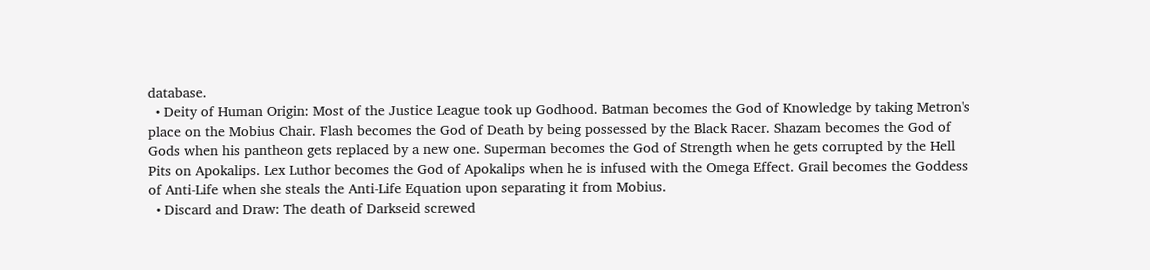database.
  • Deity of Human Origin: Most of the Justice League took up Godhood. Batman becomes the God of Knowledge by taking Metron's place on the Mobius Chair. Flash becomes the God of Death by being possessed by the Black Racer. Shazam becomes the God of Gods when his pantheon gets replaced by a new one. Superman becomes the God of Strength when he gets corrupted by the Hell Pits on Apokalips. Lex Luthor becomes the God of Apokalips when he is infused with the Omega Effect. Grail becomes the Goddess of Anti-Life when she steals the Anti-Life Equation upon separating it from Mobius.
  • Discard and Draw: The death of Darkseid screwed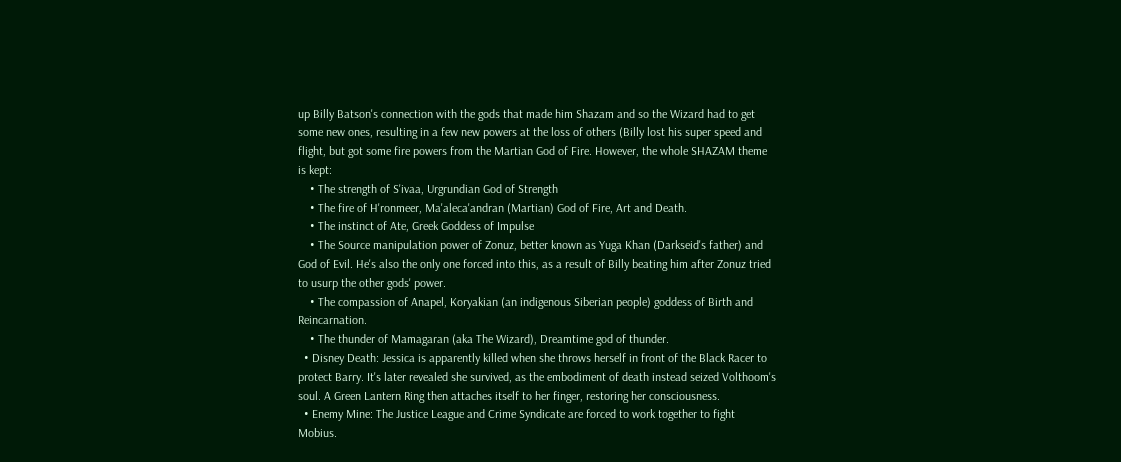up Billy Batson's connection with the gods that made him Shazam and so the Wizard had to get some new ones, resulting in a few new powers at the loss of others (Billy lost his super speed and flight, but got some fire powers from the Martian God of Fire. However, the whole SHAZAM theme is kept:
    • The strength of S'ivaa, Urgrundian God of Strength
    • The fire of H'ronmeer, Ma'aleca'andran (Martian) God of Fire, Art and Death.
    • The instinct of Ate, Greek Goddess of Impulse
    • The Source manipulation power of Zonuz, better known as Yuga Khan (Darkseid's father) and God of Evil. He's also the only one forced into this, as a result of Billy beating him after Zonuz tried to usurp the other gods' power.
    • The compassion of Anapel, Koryakian (an indigenous Siberian people) goddess of Birth and Reincarnation.
    • The thunder of Mamagaran (aka The Wizard), Dreamtime god of thunder.
  • Disney Death: Jessica is apparently killed when she throws herself in front of the Black Racer to protect Barry. It's later revealed she survived, as the embodiment of death instead seized Volthoom's soul. A Green Lantern Ring then attaches itself to her finger, restoring her consciousness.
  • Enemy Mine: The Justice League and Crime Syndicate are forced to work together to fight Mobius.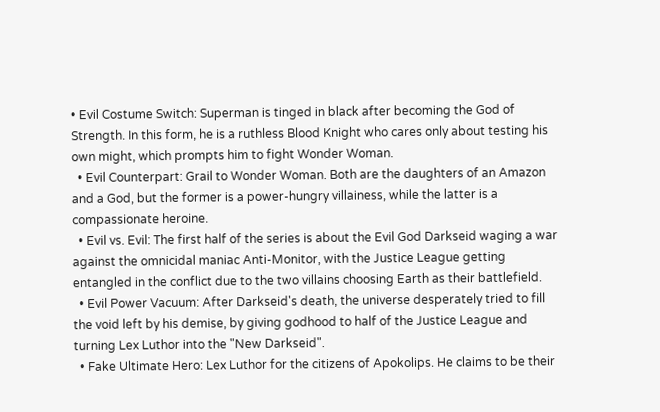• Evil Costume Switch: Superman is tinged in black after becoming the God of Strength. In this form, he is a ruthless Blood Knight who cares only about testing his own might, which prompts him to fight Wonder Woman.
  • Evil Counterpart: Grail to Wonder Woman. Both are the daughters of an Amazon and a God, but the former is a power-hungry villainess, while the latter is a compassionate heroine.
  • Evil vs. Evil: The first half of the series is about the Evil God Darkseid waging a war against the omnicidal maniac Anti-Monitor, with the Justice League getting entangled in the conflict due to the two villains choosing Earth as their battlefield.
  • Evil Power Vacuum: After Darkseid's death, the universe desperately tried to fill the void left by his demise, by giving godhood to half of the Justice League and turning Lex Luthor into the "New Darkseid".
  • Fake Ultimate Hero: Lex Luthor for the citizens of Apokolips. He claims to be their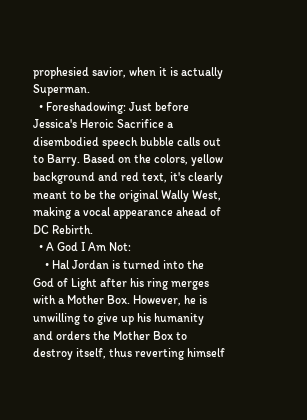prophesied savior, when it is actually Superman.
  • Foreshadowing: Just before Jessica's Heroic Sacrifice a disembodied speech bubble calls out to Barry. Based on the colors, yellow background and red text, it's clearly meant to be the original Wally West, making a vocal appearance ahead of DC Rebirth.
  • A God I Am Not:
    • Hal Jordan is turned into the God of Light after his ring merges with a Mother Box. However, he is unwilling to give up his humanity and orders the Mother Box to destroy itself, thus reverting himself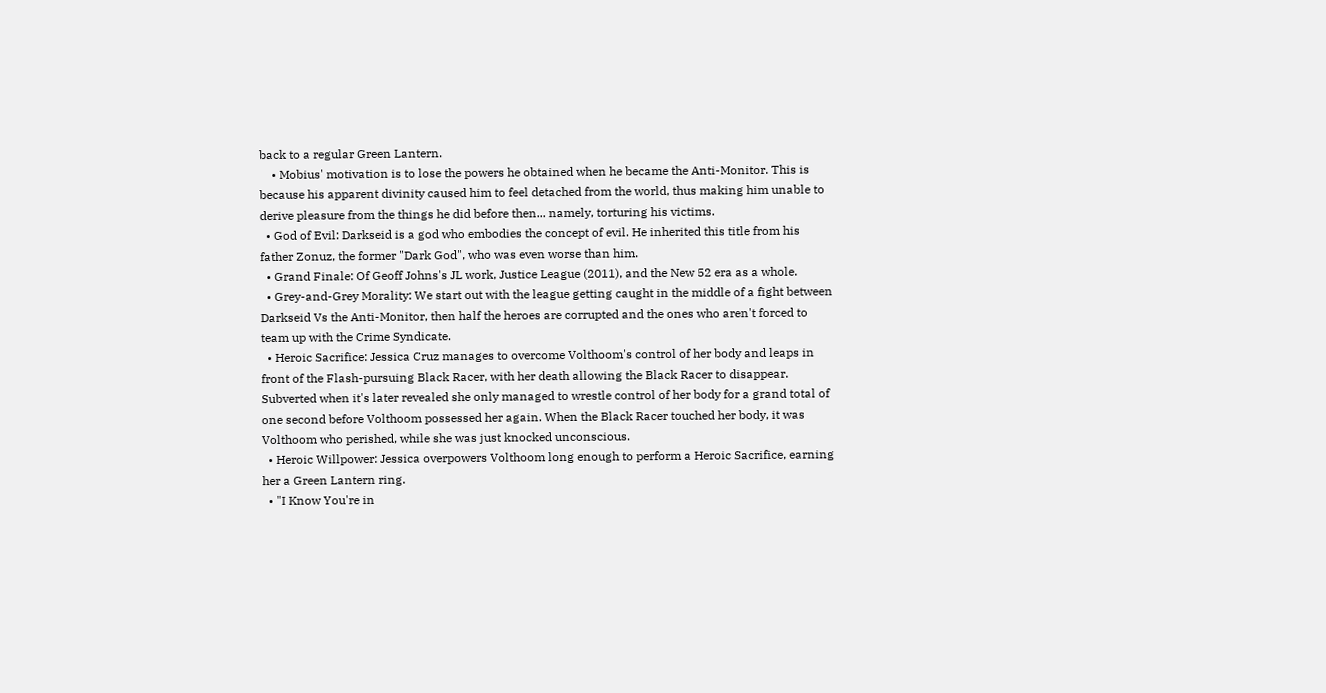back to a regular Green Lantern.
    • Mobius' motivation is to lose the powers he obtained when he became the Anti-Monitor. This is because his apparent divinity caused him to feel detached from the world, thus making him unable to derive pleasure from the things he did before then... namely, torturing his victims.
  • God of Evil: Darkseid is a god who embodies the concept of evil. He inherited this title from his father Zonuz, the former "Dark God", who was even worse than him.
  • Grand Finale: Of Geoff Johns's JL work, Justice League (2011), and the New 52 era as a whole.
  • Grey-and-Grey Morality: We start out with the league getting caught in the middle of a fight between Darkseid Vs the Anti-Monitor, then half the heroes are corrupted and the ones who aren't forced to team up with the Crime Syndicate.
  • Heroic Sacrifice: Jessica Cruz manages to overcome Volthoom's control of her body and leaps in front of the Flash-pursuing Black Racer, with her death allowing the Black Racer to disappear. Subverted when it's later revealed she only managed to wrestle control of her body for a grand total of one second before Volthoom possessed her again. When the Black Racer touched her body, it was Volthoom who perished, while she was just knocked unconscious.
  • Heroic Willpower: Jessica overpowers Volthoom long enough to perform a Heroic Sacrifice, earning her a Green Lantern ring.
  • "I Know You're in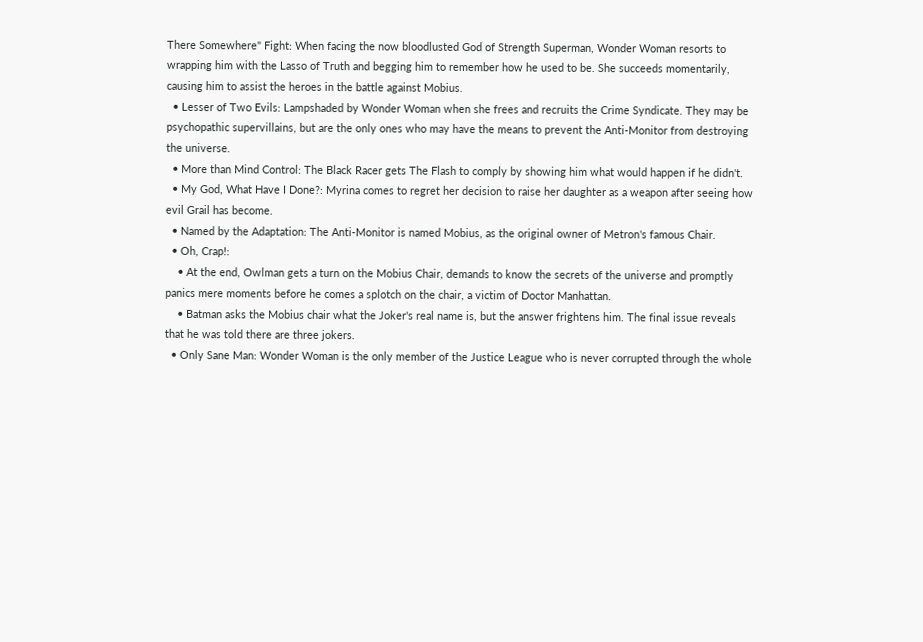There Somewhere" Fight: When facing the now bloodlusted God of Strength Superman, Wonder Woman resorts to wrapping him with the Lasso of Truth and begging him to remember how he used to be. She succeeds momentarily, causing him to assist the heroes in the battle against Mobius.
  • Lesser of Two Evils: Lampshaded by Wonder Woman when she frees and recruits the Crime Syndicate. They may be psychopathic supervillains, but are the only ones who may have the means to prevent the Anti-Monitor from destroying the universe.
  • More than Mind Control: The Black Racer gets The Flash to comply by showing him what would happen if he didn't.
  • My God, What Have I Done?: Myrina comes to regret her decision to raise her daughter as a weapon after seeing how evil Grail has become.
  • Named by the Adaptation: The Anti-Monitor is named Mobius, as the original owner of Metron's famous Chair.
  • Oh, Crap!:
    • At the end, Owlman gets a turn on the Mobius Chair, demands to know the secrets of the universe and promptly panics mere moments before he comes a splotch on the chair, a victim of Doctor Manhattan.
    • Batman asks the Mobius chair what the Joker's real name is, but the answer frightens him. The final issue reveals that he was told there are three jokers.
  • Only Sane Man: Wonder Woman is the only member of the Justice League who is never corrupted through the whole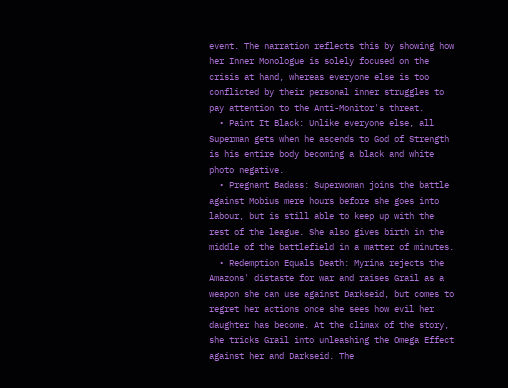event. The narration reflects this by showing how her Inner Monologue is solely focused on the crisis at hand, whereas everyone else is too conflicted by their personal inner struggles to pay attention to the Anti-Monitor's threat.
  • Paint It Black: Unlike everyone else, all Superman gets when he ascends to God of Strength is his entire body becoming a black and white photo negative.
  • Pregnant Badass: Superwoman joins the battle against Mobius mere hours before she goes into labour, but is still able to keep up with the rest of the league. She also gives birth in the middle of the battlefield in a matter of minutes.
  • Redemption Equals Death: Myrina rejects the Amazons' distaste for war and raises Grail as a weapon she can use against Darkseid, but comes to regret her actions once she sees how evil her daughter has become. At the climax of the story, she tricks Grail into unleashing the Omega Effect against her and Darkseid. The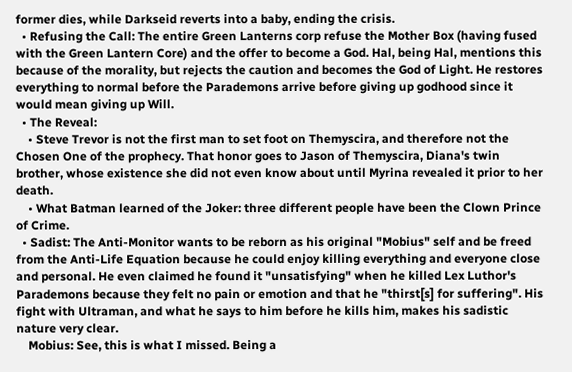former dies, while Darkseid reverts into a baby, ending the crisis.
  • Refusing the Call: The entire Green Lanterns corp refuse the Mother Box (having fused with the Green Lantern Core) and the offer to become a God. Hal, being Hal, mentions this because of the morality, but rejects the caution and becomes the God of Light. He restores everything to normal before the Parademons arrive before giving up godhood since it would mean giving up Will.
  • The Reveal:
    • Steve Trevor is not the first man to set foot on Themyscira, and therefore not the Chosen One of the prophecy. That honor goes to Jason of Themyscira, Diana's twin brother, whose existence she did not even know about until Myrina revealed it prior to her death.
    • What Batman learned of the Joker: three different people have been the Clown Prince of Crime.
  • Sadist: The Anti-Monitor wants to be reborn as his original "Mobius" self and be freed from the Anti-Life Equation because he could enjoy killing everything and everyone close and personal. He even claimed he found it "unsatisfying" when he killed Lex Luthor's Parademons because they felt no pain or emotion and that he "thirst[s] for suffering". His fight with Ultraman, and what he says to him before he kills him, makes his sadistic nature very clear.
    Mobius: See, this is what I missed. Being a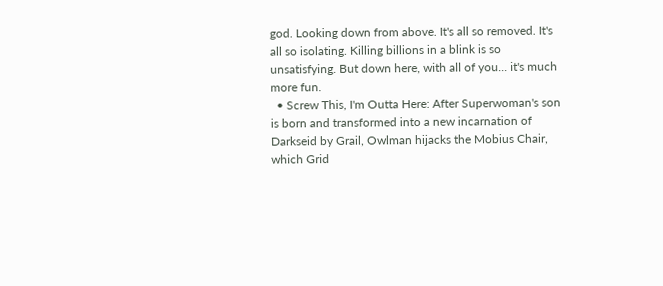god. Looking down from above. It's all so removed. It's all so isolating. Killing billions in a blink is so unsatisfying. But down here, with all of you... it's much more fun.
  • Screw This, I'm Outta Here: After Superwoman's son is born and transformed into a new incarnation of Darkseid by Grail, Owlman hijacks the Mobius Chair, which Grid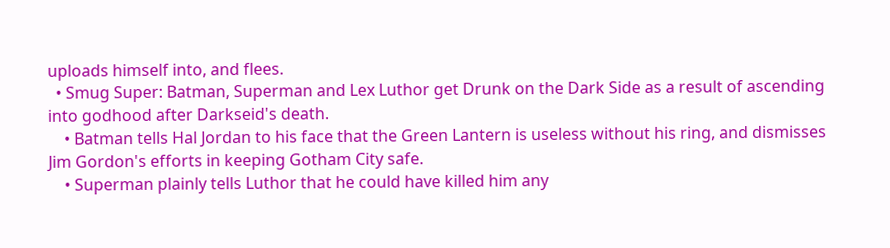uploads himself into, and flees.
  • Smug Super: Batman, Superman and Lex Luthor get Drunk on the Dark Side as a result of ascending into godhood after Darkseid's death.
    • Batman tells Hal Jordan to his face that the Green Lantern is useless without his ring, and dismisses Jim Gordon's efforts in keeping Gotham City safe.
    • Superman plainly tells Luthor that he could have killed him any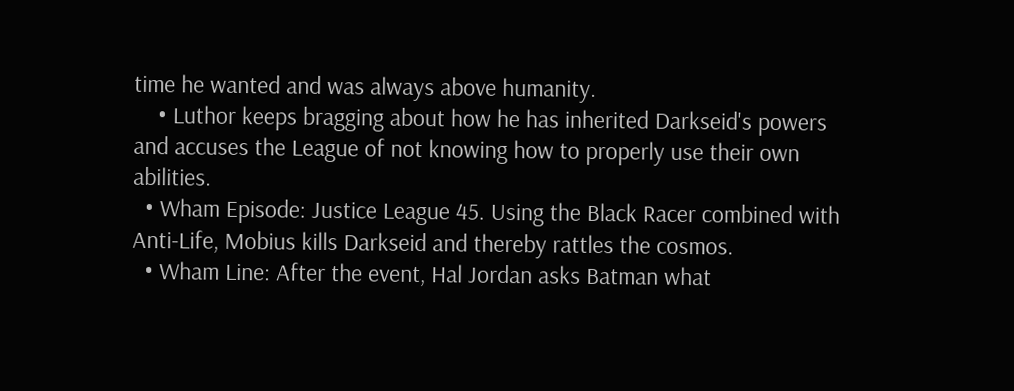time he wanted and was always above humanity.
    • Luthor keeps bragging about how he has inherited Darkseid's powers and accuses the League of not knowing how to properly use their own abilities.
  • Wham Episode: Justice League 45. Using the Black Racer combined with Anti-Life, Mobius kills Darkseid and thereby rattles the cosmos.
  • Wham Line: After the event, Hal Jordan asks Batman what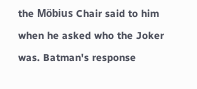the Möbius Chair said to him when he asked who the Joker was. Batman's response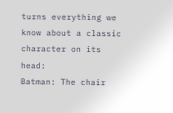turns everything we know about a classic character on its head:
Batman: The chair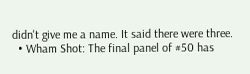didn't give me a name. It said there were three.
  • Wham Shot: The final panel of #50 has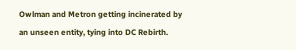Owlman and Metron getting incinerated by an unseen entity, tying into DC Rebirth.